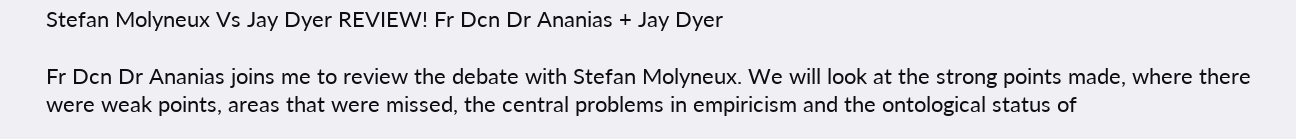Stefan Molyneux Vs Jay Dyer REVIEW! Fr Dcn Dr Ananias + Jay Dyer

Fr Dcn Dr Ananias joins me to review the debate with Stefan Molyneux. We will look at the strong points made, where there were weak points, areas that were missed, the central problems in empiricism and the ontological status of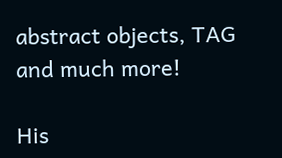abstract objects, TAG and much more!

His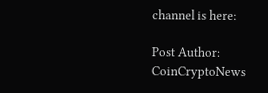channel is here:

Post Author: CoinCryptoNews